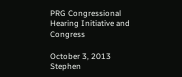PRG Congressional Hearing Initiative and Congress

October 3, 2013
Stephen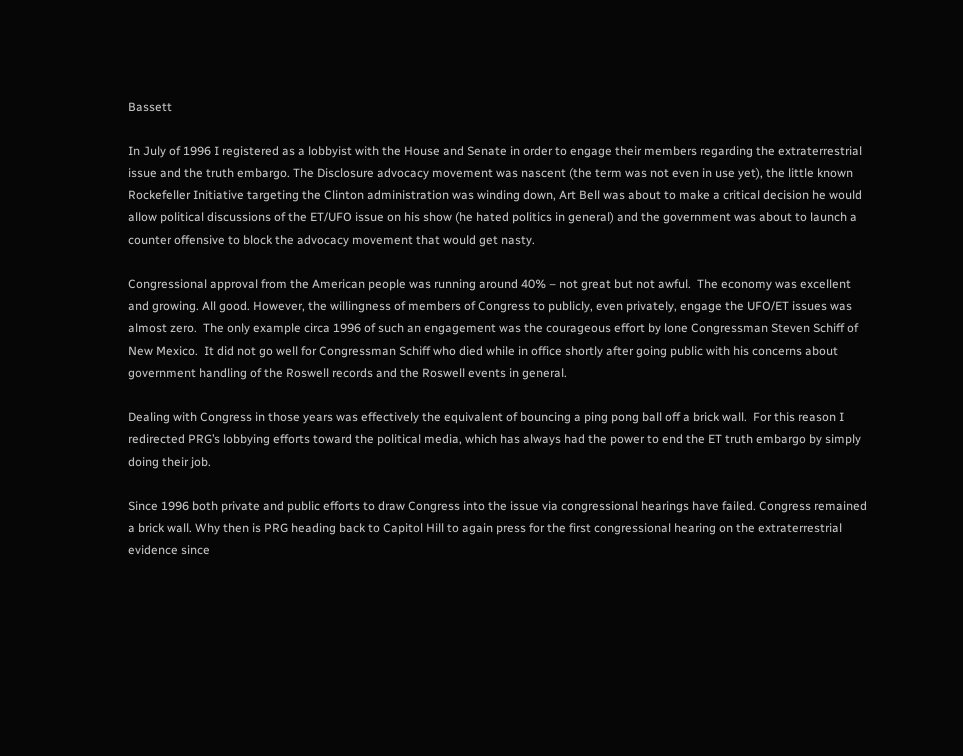Bassett

In July of 1996 I registered as a lobbyist with the House and Senate in order to engage their members regarding the extraterrestrial issue and the truth embargo. The Disclosure advocacy movement was nascent (the term was not even in use yet), the little known Rockefeller Initiative targeting the Clinton administration was winding down, Art Bell was about to make a critical decision he would allow political discussions of the ET/UFO issue on his show (he hated politics in general) and the government was about to launch a counter offensive to block the advocacy movement that would get nasty.

Congressional approval from the American people was running around 40% – not great but not awful.  The economy was excellent and growing. All good. However, the willingness of members of Congress to publicly, even privately, engage the UFO/ET issues was almost zero.  The only example circa 1996 of such an engagement was the courageous effort by lone Congressman Steven Schiff of New Mexico.  It did not go well for Congressman Schiff who died while in office shortly after going public with his concerns about government handling of the Roswell records and the Roswell events in general.

Dealing with Congress in those years was effectively the equivalent of bouncing a ping pong ball off a brick wall.  For this reason I redirected PRG’s lobbying efforts toward the political media, which has always had the power to end the ET truth embargo by simply doing their job.

Since 1996 both private and public efforts to draw Congress into the issue via congressional hearings have failed. Congress remained a brick wall. Why then is PRG heading back to Capitol Hill to again press for the first congressional hearing on the extraterrestrial evidence since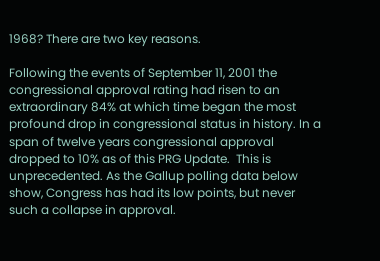1968? There are two key reasons.

Following the events of September 11, 2001 the congressional approval rating had risen to an extraordinary 84% at which time began the most profound drop in congressional status in history. In a span of twelve years congressional approval dropped to 10% as of this PRG Update.  This is unprecedented. As the Gallup polling data below show, Congress has had its low points, but never such a collapse in approval.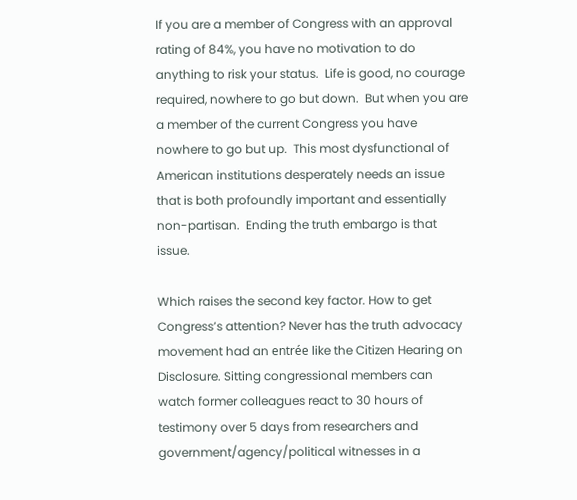If you are a member of Congress with an approval rating of 84%, you have no motivation to do anything to risk your status.  Life is good, no courage required, nowhere to go but down.  But when you are a member of the current Congress you have nowhere to go but up.  This most dysfunctional of American institutions desperately needs an issue that is both profoundly important and essentially non-partisan.  Ending the truth embargo is that issue.

Which raises the second key factor. How to get Congress’s attention? Never has the truth advocacy movement had an entrée like the Citizen Hearing on Disclosure. Sitting congressional members can watch former colleagues react to 30 hours of testimony over 5 days from researchers and government/agency/political witnesses in a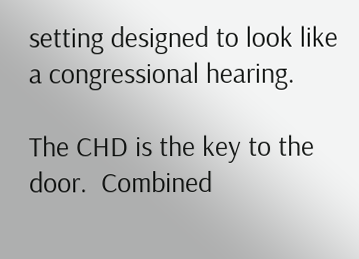setting designed to look like a congressional hearing.

The CHD is the key to the door.  Combined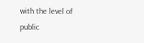with the level of public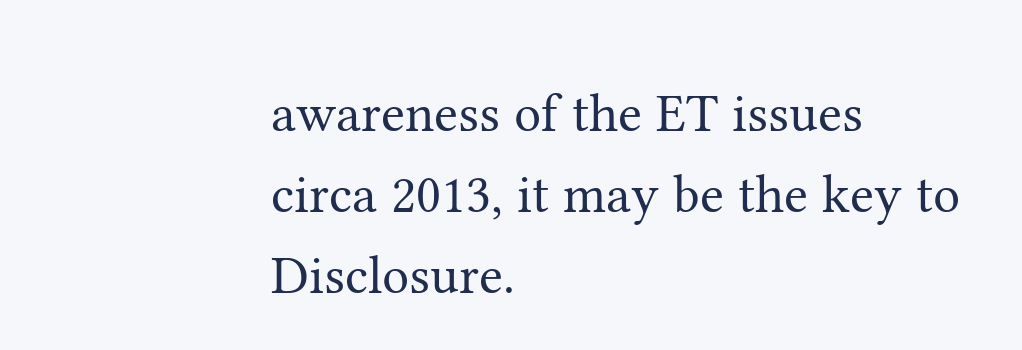awareness of the ET issues circa 2013, it may be the key to Disclosure.